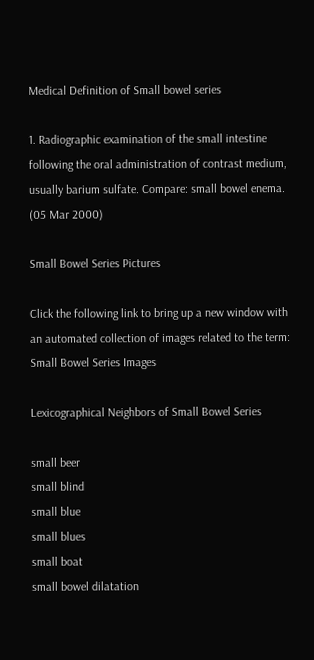Medical Definition of Small bowel series

1. Radiographic examination of the small intestine following the oral administration of contrast medium, usually barium sulfate. Compare: small bowel enema. (05 Mar 2000)

Small Bowel Series Pictures

Click the following link to bring up a new window with an automated collection of images related to the term: Small Bowel Series Images

Lexicographical Neighbors of Small Bowel Series

small beer
small blind
small blue
small blues
small boat
small bowel dilatation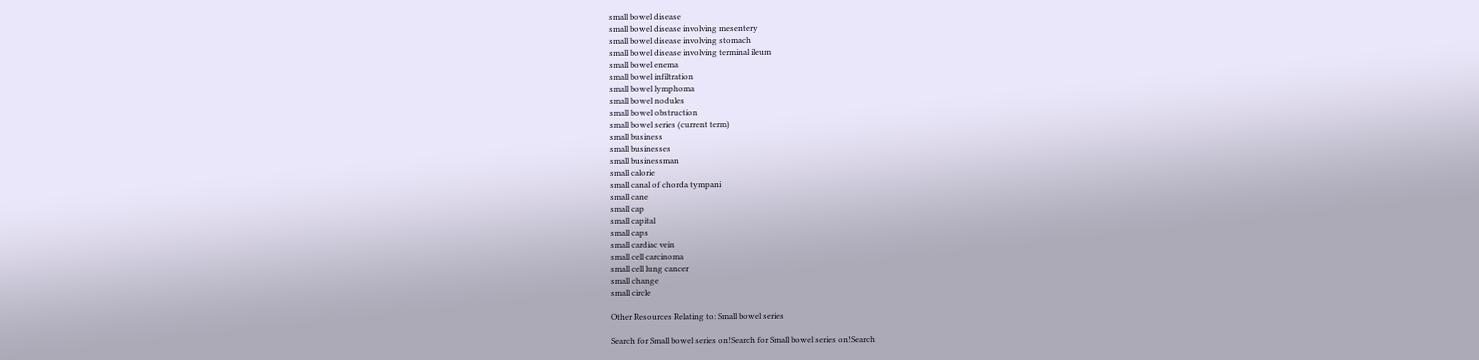small bowel disease
small bowel disease involving mesentery
small bowel disease involving stomach
small bowel disease involving terminal ileum
small bowel enema
small bowel infiltration
small bowel lymphoma
small bowel nodules
small bowel obstruction
small bowel series (current term)
small business
small businesses
small businessman
small calorie
small canal of chorda tympani
small cane
small cap
small capital
small caps
small cardiac vein
small cell carcinoma
small cell lung cancer
small change
small circle

Other Resources Relating to: Small bowel series

Search for Small bowel series on!Search for Small bowel series on!Search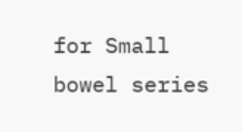for Small bowel series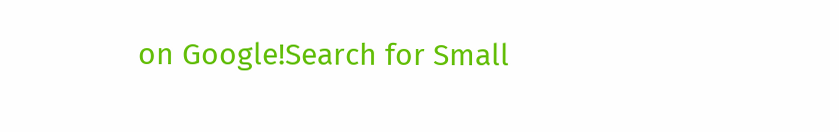on Google!Search for Small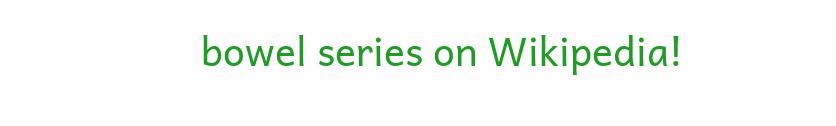bowel series on Wikipedia!